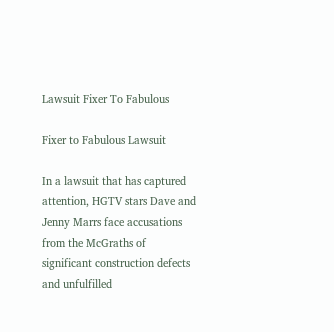Lawsuit Fixer To Fabulous

Fixer to Fabulous Lawsuit

In a lawsuit that has captured attention, HGTV stars Dave and Jenny Marrs face accusations from the McGraths of significant construction defects and unfulfilled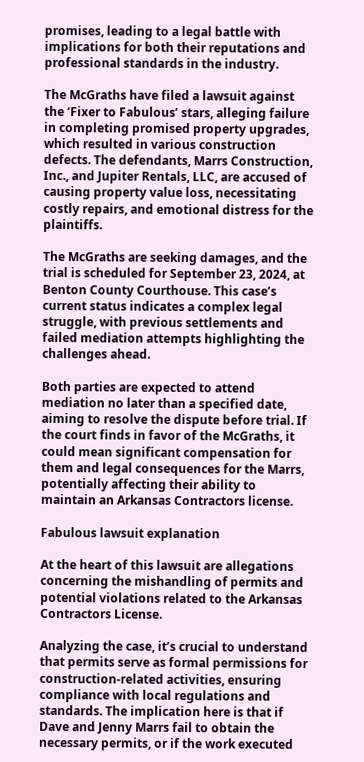promises, leading to a legal battle with implications for both their reputations and professional standards in the industry.

The McGraths have filed a lawsuit against the ‘Fixer to Fabulous’ stars, alleging failure in completing promised property upgrades, which resulted in various construction defects. The defendants, Marrs Construction, Inc., and Jupiter Rentals, LLC, are accused of causing property value loss, necessitating costly repairs, and emotional distress for the plaintiffs.

The McGraths are seeking damages, and the trial is scheduled for September 23, 2024, at Benton County Courthouse. This case’s current status indicates a complex legal struggle, with previous settlements and failed mediation attempts highlighting the challenges ahead.

Both parties are expected to attend mediation no later than a specified date, aiming to resolve the dispute before trial. If the court finds in favor of the McGraths, it could mean significant compensation for them and legal consequences for the Marrs, potentially affecting their ability to maintain an Arkansas Contractors license.

Fabulous lawsuit explanation

At the heart of this lawsuit are allegations concerning the mishandling of permits and potential violations related to the Arkansas Contractors License.

Analyzing the case, it’s crucial to understand that permits serve as formal permissions for construction-related activities, ensuring compliance with local regulations and standards. The implication here is that if Dave and Jenny Marrs fail to obtain the necessary permits, or if the work executed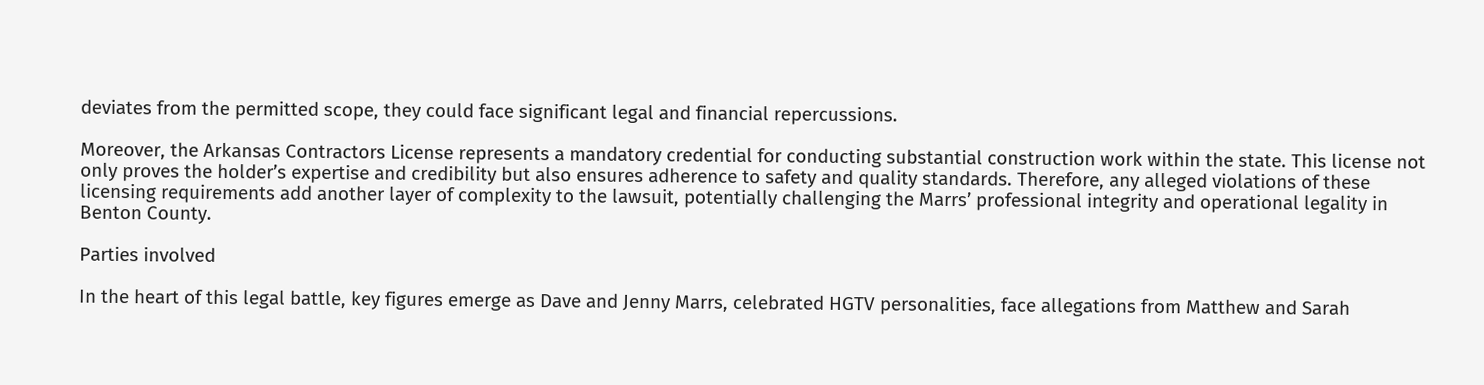deviates from the permitted scope, they could face significant legal and financial repercussions.

Moreover, the Arkansas Contractors License represents a mandatory credential for conducting substantial construction work within the state. This license not only proves the holder’s expertise and credibility but also ensures adherence to safety and quality standards. Therefore, any alleged violations of these licensing requirements add another layer of complexity to the lawsuit, potentially challenging the Marrs’ professional integrity and operational legality in Benton County.

Parties involved

In the heart of this legal battle, key figures emerge as Dave and Jenny Marrs, celebrated HGTV personalities, face allegations from Matthew and Sarah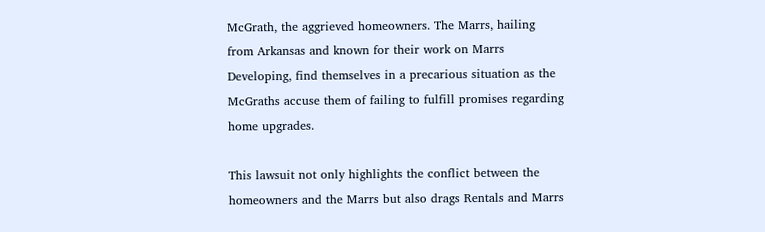McGrath, the aggrieved homeowners. The Marrs, hailing from Arkansas and known for their work on Marrs Developing, find themselves in a precarious situation as the McGraths accuse them of failing to fulfill promises regarding home upgrades.

This lawsuit not only highlights the conflict between the homeowners and the Marrs but also drags Rentals and Marrs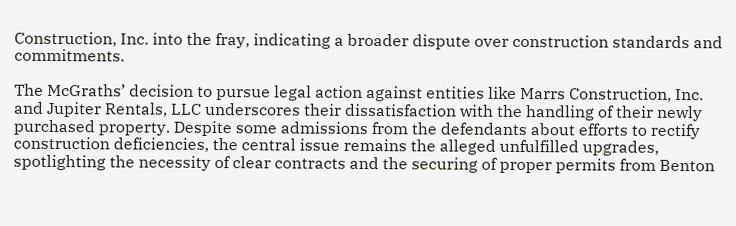Construction, Inc. into the fray, indicating a broader dispute over construction standards and commitments.

The McGraths’ decision to pursue legal action against entities like Marrs Construction, Inc. and Jupiter Rentals, LLC underscores their dissatisfaction with the handling of their newly purchased property. Despite some admissions from the defendants about efforts to rectify construction deficiencies, the central issue remains the alleged unfulfilled upgrades, spotlighting the necessity of clear contracts and the securing of proper permits from Benton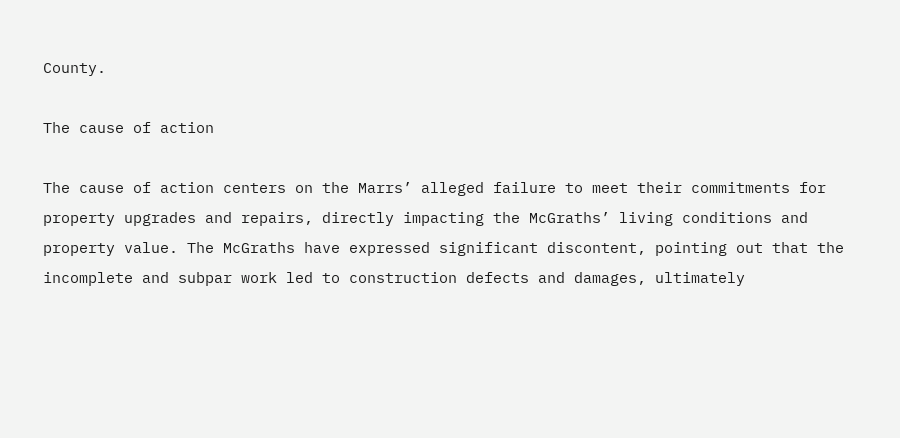County.

The cause of action

The cause of action centers on the Marrs’ alleged failure to meet their commitments for property upgrades and repairs, directly impacting the McGraths’ living conditions and property value. The McGraths have expressed significant discontent, pointing out that the incomplete and subpar work led to construction defects and damages, ultimately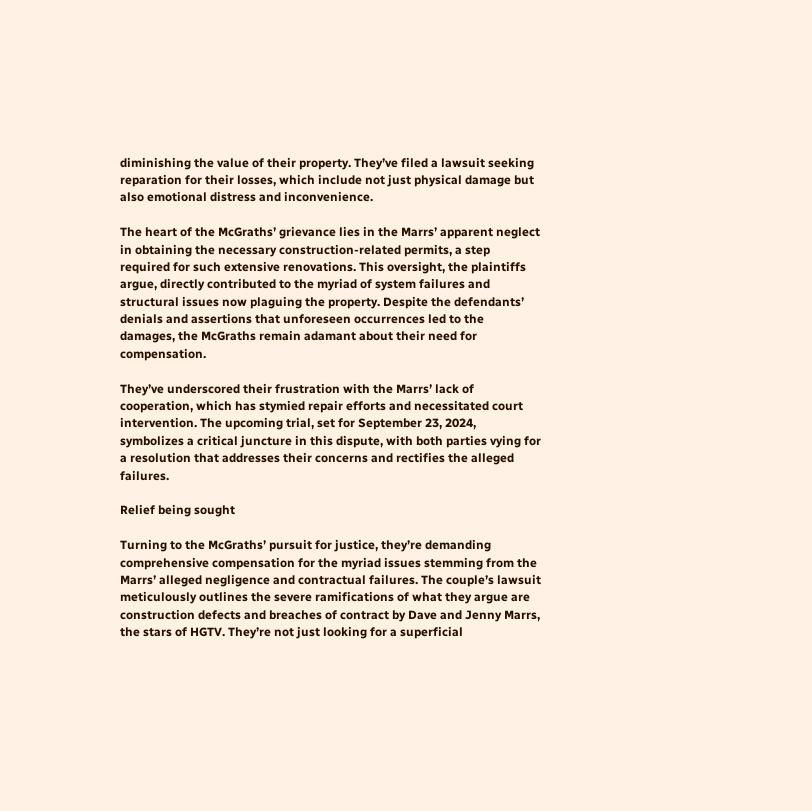diminishing the value of their property. They’ve filed a lawsuit seeking reparation for their losses, which include not just physical damage but also emotional distress and inconvenience.

The heart of the McGraths’ grievance lies in the Marrs’ apparent neglect in obtaining the necessary construction-related permits, a step required for such extensive renovations. This oversight, the plaintiffs argue, directly contributed to the myriad of system failures and structural issues now plaguing the property. Despite the defendants’ denials and assertions that unforeseen occurrences led to the damages, the McGraths remain adamant about their need for compensation.

They’ve underscored their frustration with the Marrs’ lack of cooperation, which has stymied repair efforts and necessitated court intervention. The upcoming trial, set for September 23, 2024, symbolizes a critical juncture in this dispute, with both parties vying for a resolution that addresses their concerns and rectifies the alleged failures.

Relief being sought

Turning to the McGraths’ pursuit for justice, they’re demanding comprehensive compensation for the myriad issues stemming from the Marrs’ alleged negligence and contractual failures. The couple’s lawsuit meticulously outlines the severe ramifications of what they argue are construction defects and breaches of contract by Dave and Jenny Marrs, the stars of HGTV. They’re not just looking for a superficial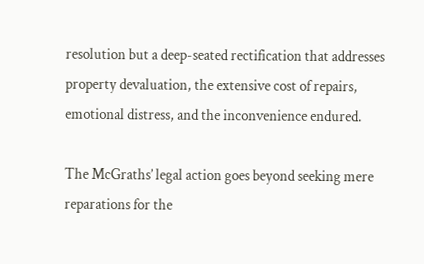resolution but a deep-seated rectification that addresses property devaluation, the extensive cost of repairs, emotional distress, and the inconvenience endured.

The McGraths’ legal action goes beyond seeking mere reparations for the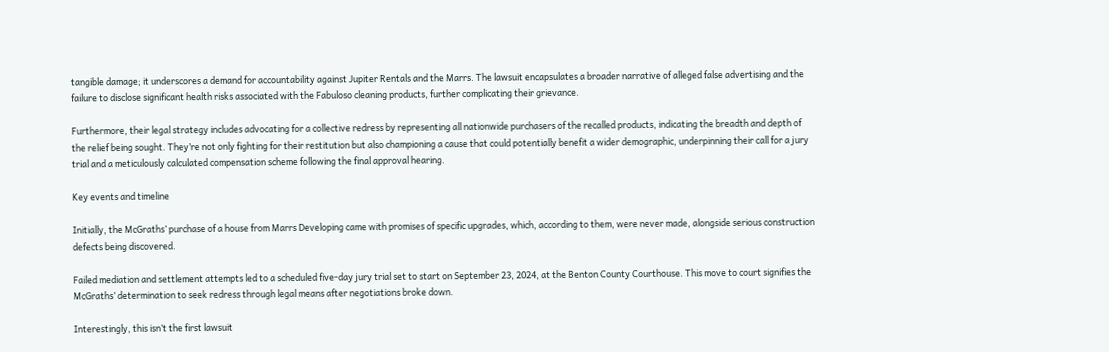tangible damage; it underscores a demand for accountability against Jupiter Rentals and the Marrs. The lawsuit encapsulates a broader narrative of alleged false advertising and the failure to disclose significant health risks associated with the Fabuloso cleaning products, further complicating their grievance.

Furthermore, their legal strategy includes advocating for a collective redress by representing all nationwide purchasers of the recalled products, indicating the breadth and depth of the relief being sought. They’re not only fighting for their restitution but also championing a cause that could potentially benefit a wider demographic, underpinning their call for a jury trial and a meticulously calculated compensation scheme following the final approval hearing.

Key events and timeline

Initially, the McGraths’ purchase of a house from Marrs Developing came with promises of specific upgrades, which, according to them, were never made, alongside serious construction defects being discovered.

Failed mediation and settlement attempts led to a scheduled five-day jury trial set to start on September 23, 2024, at the Benton County Courthouse. This move to court signifies the McGraths’ determination to seek redress through legal means after negotiations broke down.

Interestingly, this isn’t the first lawsuit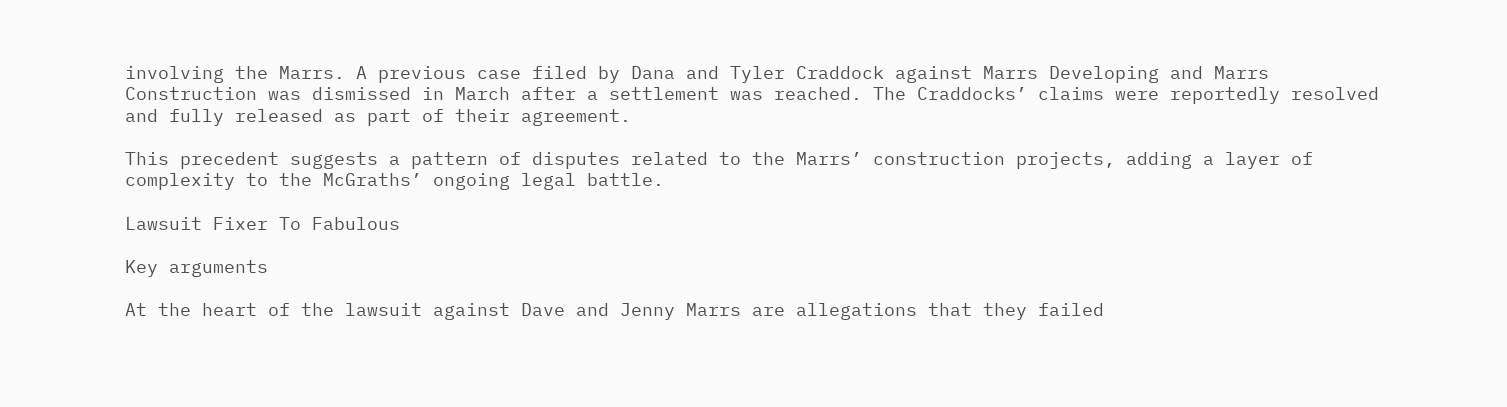involving the Marrs. A previous case filed by Dana and Tyler Craddock against Marrs Developing and Marrs Construction was dismissed in March after a settlement was reached. The Craddocks’ claims were reportedly resolved and fully released as part of their agreement.

This precedent suggests a pattern of disputes related to the Marrs’ construction projects, adding a layer of complexity to the McGraths’ ongoing legal battle.

Lawsuit Fixer To Fabulous

Key arguments

At the heart of the lawsuit against Dave and Jenny Marrs are allegations that they failed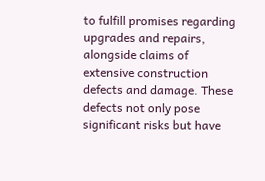to fulfill promises regarding upgrades and repairs, alongside claims of extensive construction defects and damage. These defects not only pose significant risks but have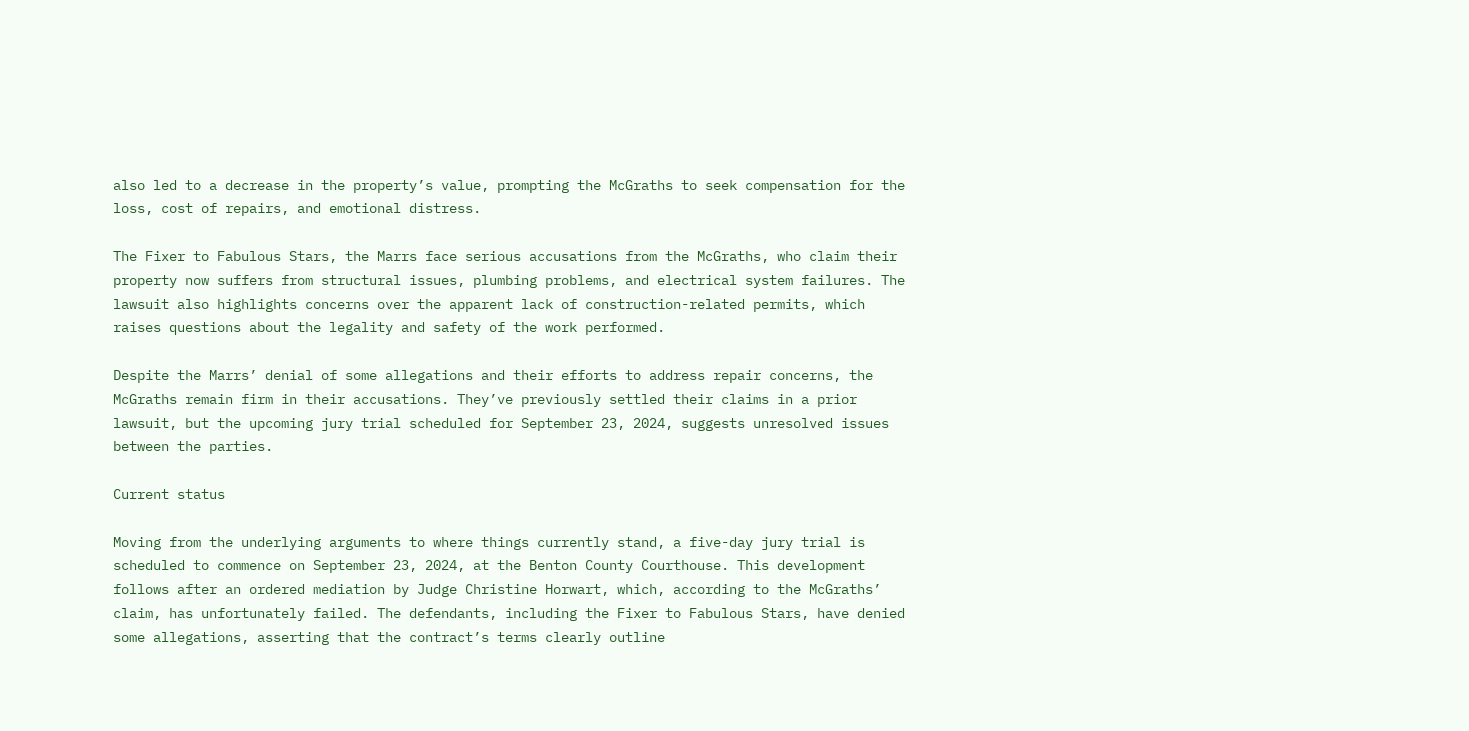also led to a decrease in the property’s value, prompting the McGraths to seek compensation for the loss, cost of repairs, and emotional distress.

The Fixer to Fabulous Stars, the Marrs face serious accusations from the McGraths, who claim their property now suffers from structural issues, plumbing problems, and electrical system failures. The lawsuit also highlights concerns over the apparent lack of construction-related permits, which raises questions about the legality and safety of the work performed.

Despite the Marrs’ denial of some allegations and their efforts to address repair concerns, the McGraths remain firm in their accusations. They’ve previously settled their claims in a prior lawsuit, but the upcoming jury trial scheduled for September 23, 2024, suggests unresolved issues between the parties.

Current status

Moving from the underlying arguments to where things currently stand, a five-day jury trial is scheduled to commence on September 23, 2024, at the Benton County Courthouse. This development follows after an ordered mediation by Judge Christine Horwart, which, according to the McGraths’ claim, has unfortunately failed. The defendants, including the Fixer to Fabulous Stars, have denied some allegations, asserting that the contract’s terms clearly outline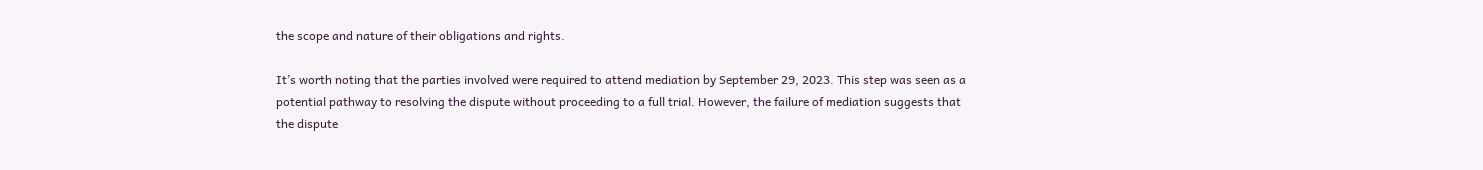the scope and nature of their obligations and rights.

It’s worth noting that the parties involved were required to attend mediation by September 29, 2023. This step was seen as a potential pathway to resolving the dispute without proceeding to a full trial. However, the failure of mediation suggests that the dispute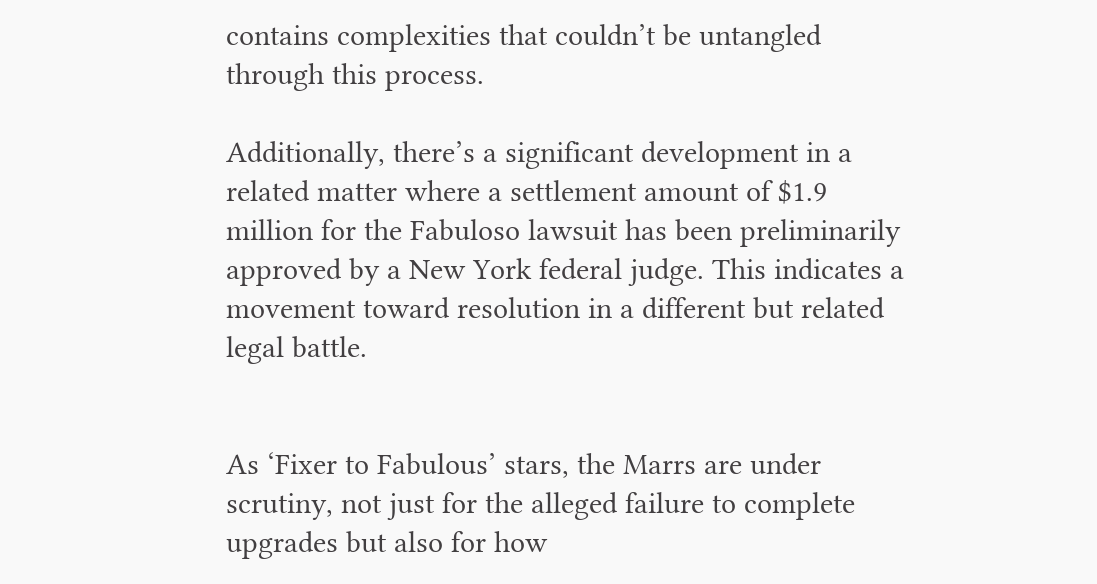contains complexities that couldn’t be untangled through this process.

Additionally, there’s a significant development in a related matter where a settlement amount of $1.9 million for the Fabuloso lawsuit has been preliminarily approved by a New York federal judge. This indicates a movement toward resolution in a different but related legal battle.


As ‘Fixer to Fabulous’ stars, the Marrs are under scrutiny, not just for the alleged failure to complete upgrades but also for how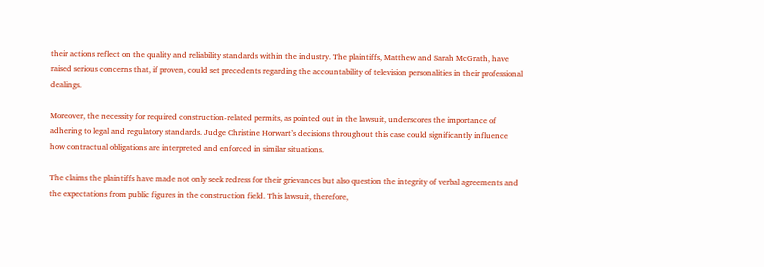their actions reflect on the quality and reliability standards within the industry. The plaintiffs, Matthew and Sarah McGrath, have raised serious concerns that, if proven, could set precedents regarding the accountability of television personalities in their professional dealings.

Moreover, the necessity for required construction-related permits, as pointed out in the lawsuit, underscores the importance of adhering to legal and regulatory standards. Judge Christine Horwart’s decisions throughout this case could significantly influence how contractual obligations are interpreted and enforced in similar situations.

The claims the plaintiffs have made not only seek redress for their grievances but also question the integrity of verbal agreements and the expectations from public figures in the construction field. This lawsuit, therefore,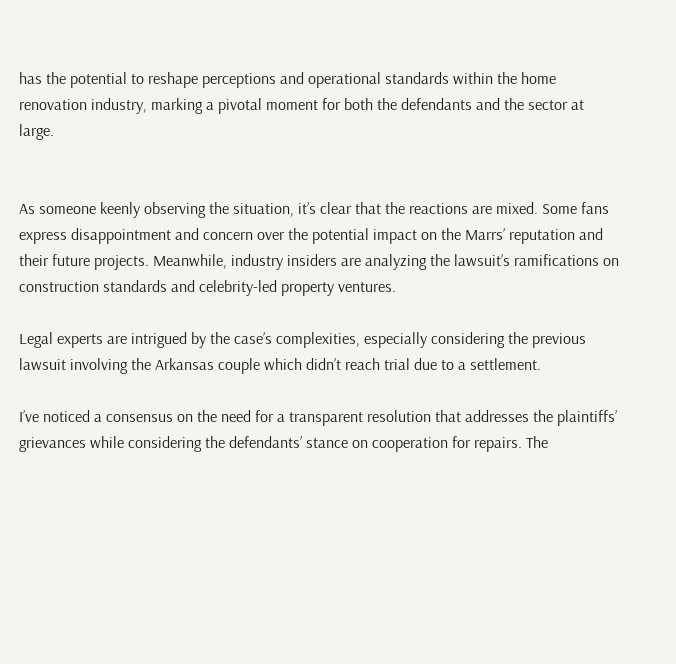has the potential to reshape perceptions and operational standards within the home renovation industry, marking a pivotal moment for both the defendants and the sector at large.


As someone keenly observing the situation, it’s clear that the reactions are mixed. Some fans express disappointment and concern over the potential impact on the Marrs’ reputation and their future projects. Meanwhile, industry insiders are analyzing the lawsuit’s ramifications on construction standards and celebrity-led property ventures.

Legal experts are intrigued by the case’s complexities, especially considering the previous lawsuit involving the Arkansas couple which didn’t reach trial due to a settlement.

I’ve noticed a consensus on the need for a transparent resolution that addresses the plaintiffs’ grievances while considering the defendants’ stance on cooperation for repairs. The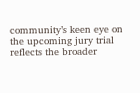community’s keen eye on the upcoming jury trial reflects the broader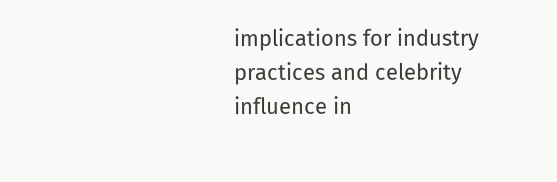implications for industry practices and celebrity influence in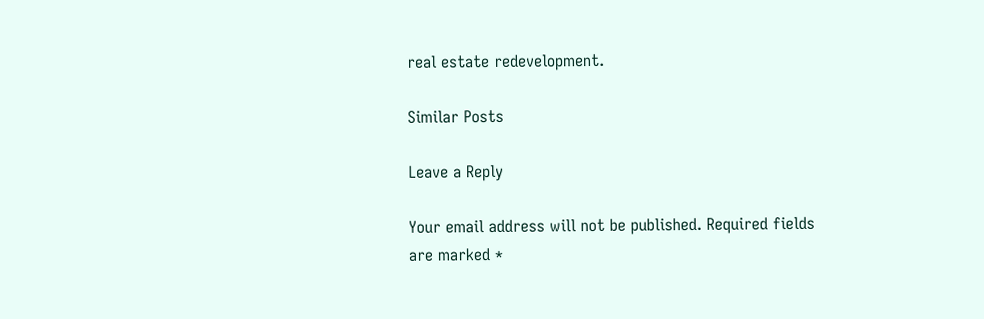real estate redevelopment.

Similar Posts

Leave a Reply

Your email address will not be published. Required fields are marked *